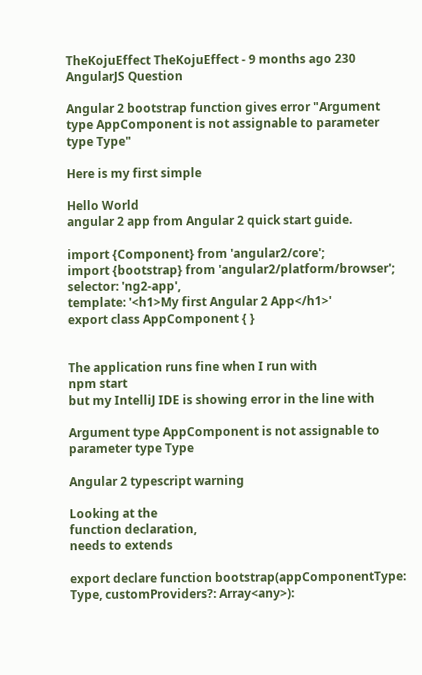TheKojuEffect TheKojuEffect - 9 months ago 230
AngularJS Question

Angular 2 bootstrap function gives error "Argument type AppComponent is not assignable to parameter type Type"

Here is my first simple

Hello World
angular 2 app from Angular 2 quick start guide.

import {Component} from 'angular2/core';
import {bootstrap} from 'angular2/platform/browser';
selector: 'ng2-app',
template: '<h1>My first Angular 2 App</h1>'
export class AppComponent { }


The application runs fine when I run with
npm start
but my IntelliJ IDE is showing error in the line with

Argument type AppComponent is not assignable to parameter type Type

Angular 2 typescript warning

Looking at the
function declaration,
needs to extends

export declare function bootstrap(appComponentType: Type, customProviders?: Array<any>):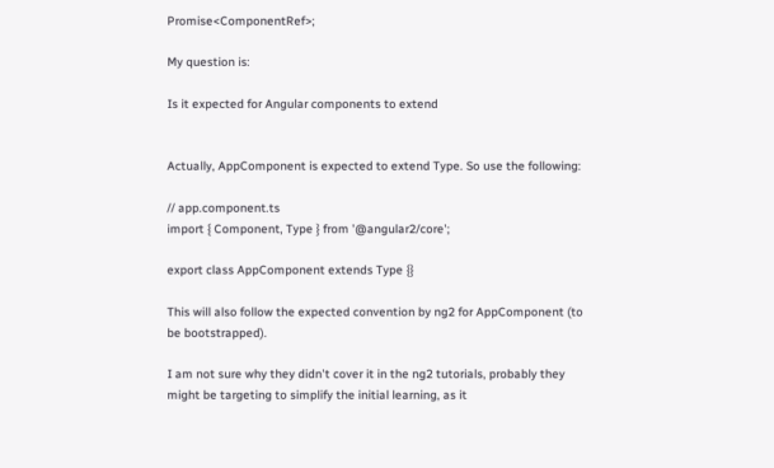Promise<ComponentRef>;

My question is:

Is it expected for Angular components to extend


Actually, AppComponent is expected to extend Type. So use the following:

// app.component.ts
import { Component, Type } from '@angular2/core';

export class AppComponent extends Type {}

This will also follow the expected convention by ng2 for AppComponent (to be bootstrapped).

I am not sure why they didn't cover it in the ng2 tutorials, probably they might be targeting to simplify the initial learning, as it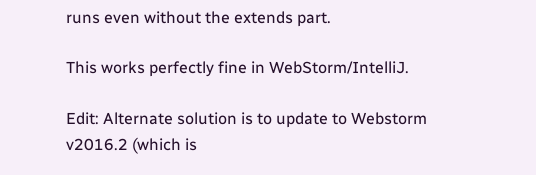runs even without the extends part.

This works perfectly fine in WebStorm/IntelliJ.

Edit: Alternate solution is to update to Webstorm v2016.2 (which is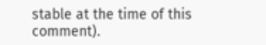stable at the time of this comment).